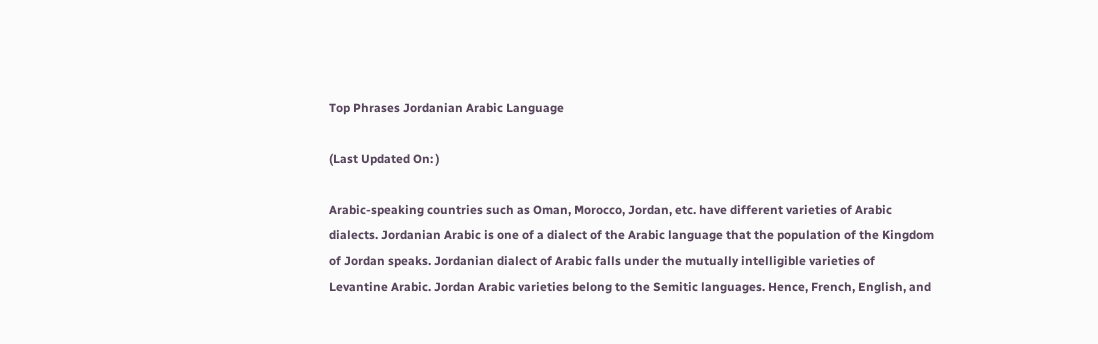Top Phrases Jordanian Arabic Language

(Last Updated On: )

Arabic-speaking countries such as Oman, Morocco, Jordan, etc. have different varieties of Arabic dialects. Jordanian Arabic is one of a dialect of the Arabic language that the population of the Kingdom of Jordan speaks. Jordanian dialect of Arabic falls under the mutually intelligible varieties of Levantine Arabic. Jordan Arabic varieties belong to the Semitic languages. Hence, French, English, and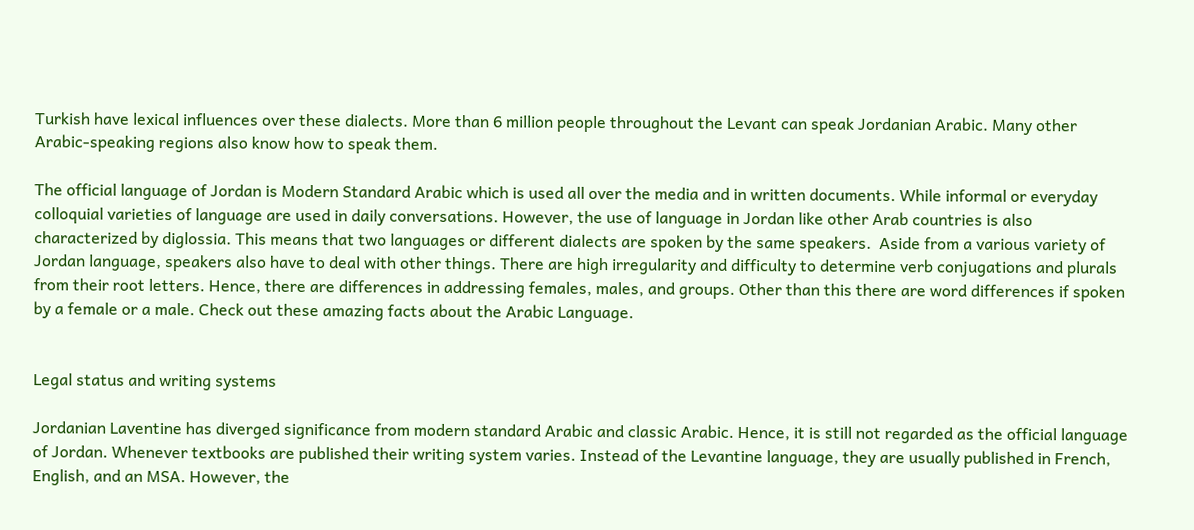Turkish have lexical influences over these dialects. More than 6 million people throughout the Levant can speak Jordanian Arabic. Many other Arabic-speaking regions also know how to speak them.

The official language of Jordan is Modern Standard Arabic which is used all over the media and in written documents. While informal or everyday colloquial varieties of language are used in daily conversations. However, the use of language in Jordan like other Arab countries is also characterized by diglossia. This means that two languages or different dialects are spoken by the same speakers.  Aside from a various variety of Jordan language, speakers also have to deal with other things. There are high irregularity and difficulty to determine verb conjugations and plurals from their root letters. Hence, there are differences in addressing females, males, and groups. Other than this there are word differences if spoken by a female or a male. Check out these amazing facts about the Arabic Language.


Legal status and writing systems

Jordanian Laventine has diverged significance from modern standard Arabic and classic Arabic. Hence, it is still not regarded as the official language of Jordan. Whenever textbooks are published their writing system varies. Instead of the Levantine language, they are usually published in French, English, and an MSA. However, the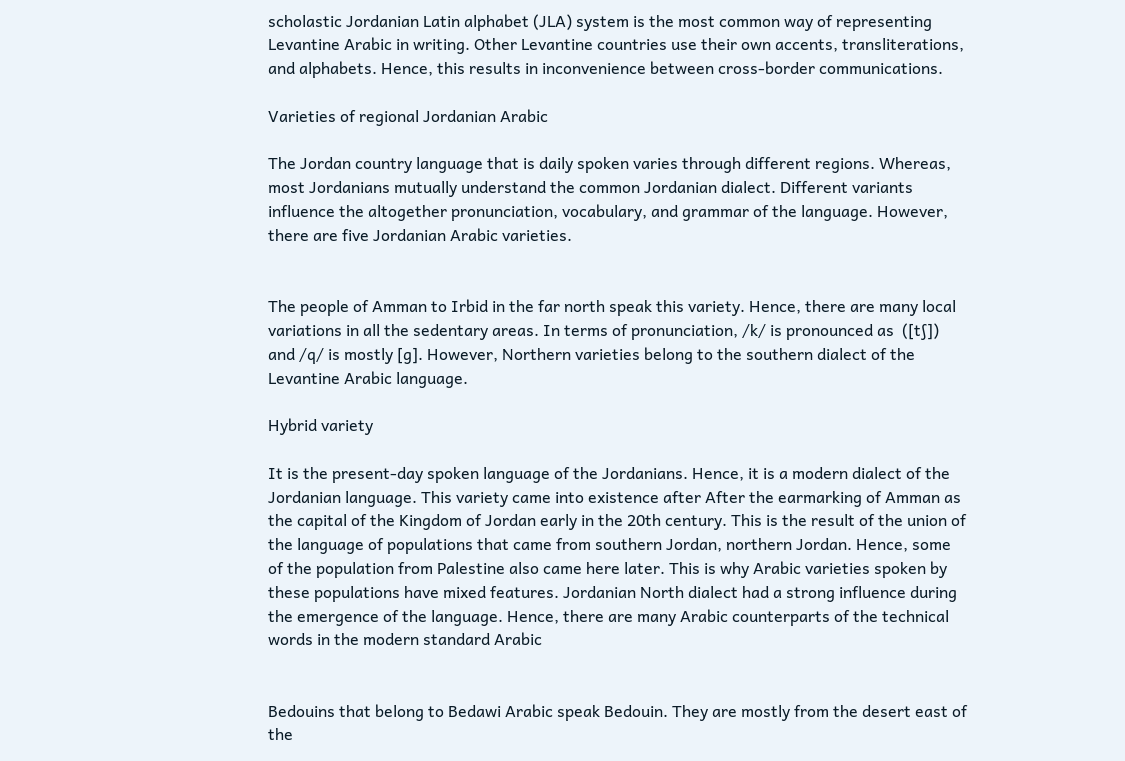scholastic Jordanian Latin alphabet (JLA) system is the most common way of representing Levantine Arabic in writing. Other Levantine countries use their own accents, transliterations, and alphabets. Hence, this results in inconvenience between cross-border communications.

Varieties of regional Jordanian Arabic

The Jordan country language that is daily spoken varies through different regions. Whereas, most Jordanians mutually understand the common Jordanian dialect. Different variants influence the altogether pronunciation, vocabulary, and grammar of the language. However, there are five Jordanian Arabic varieties.


The people of Amman to Irbid in the far north speak this variety. Hence, there are many local variations in all the sedentary areas. In terms of pronunciation, /k/ is pronounced as  ([tʃ]) and /q/ is mostly [g]. However, Northern varieties belong to the southern dialect of the Levantine Arabic language.

Hybrid variety

It is the present-day spoken language of the Jordanians. Hence, it is a modern dialect of the Jordanian language. This variety came into existence after After the earmarking of Amman as the capital of the Kingdom of Jordan early in the 20th century. This is the result of the union of the language of populations that came from southern Jordan, northern Jordan. Hence, some of the population from Palestine also came here later. This is why Arabic varieties spoken by these populations have mixed features. Jordanian North dialect had a strong influence during the emergence of the language. Hence, there are many Arabic counterparts of the technical words in the modern standard Arabic


Bedouins that belong to Bedawi Arabic speak Bedouin. They are mostly from the desert east of the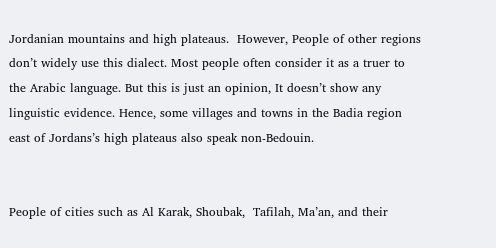Jordanian mountains and high plateaus.  However, People of other regions don’t widely use this dialect. Most people often consider it as a truer to the Arabic language. But this is just an opinion, It doesn’t show any linguistic evidence. Hence, some villages and towns in the Badia region east of Jordans’s high plateaus also speak non-Bedouin.


People of cities such as Al Karak, Shoubak,  Tafilah, Ma’an, and their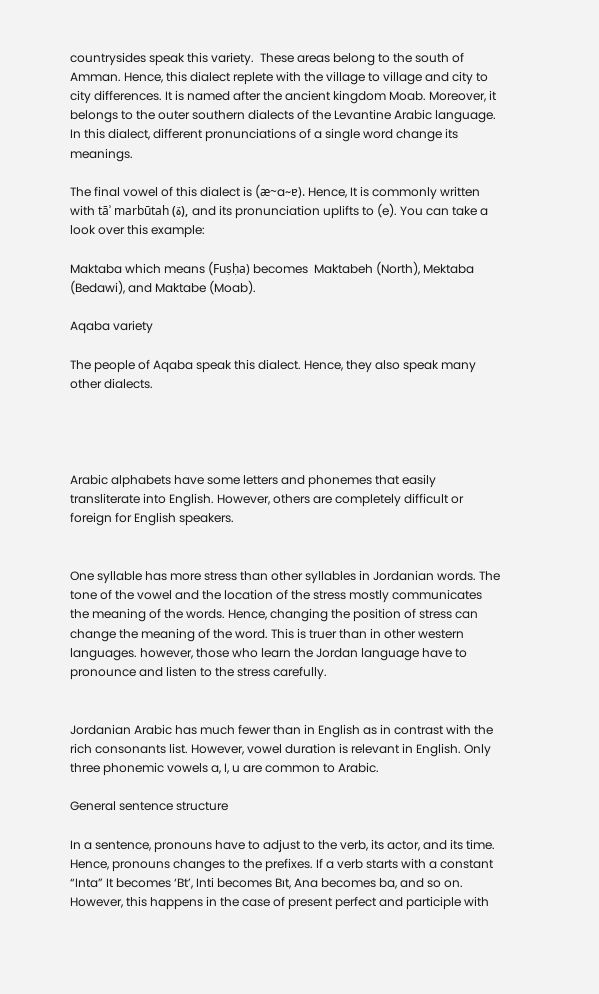countrysides speak this variety.  These areas belong to the south of Amman. Hence, this dialect replete with the village to village and city to city differences. It is named after the ancient kingdom Moab. Moreover, it belongs to the outer southern dialects of the Levantine Arabic language. In this dialect, different pronunciations of a single word change its meanings.

The final vowel of this dialect is (æ~a~ɐ). Hence, It is commonly written with tāʾ marbūtah (ة), and its pronunciation uplifts to (e). You can take a look over this example:

Maktaba which means (Fuṣḥa) becomes  Maktabeh (North), Mektaba (Bedawi), and Maktabe (Moab).

Aqaba variety

The people of Aqaba speak this dialect. Hence, they also speak many other dialects.




Arabic alphabets have some letters and phonemes that easily transliterate into English. However, others are completely difficult or foreign for English speakers.


One syllable has more stress than other syllables in Jordanian words. The tone of the vowel and the location of the stress mostly communicates the meaning of the words. Hence, changing the position of stress can change the meaning of the word. This is truer than in other western languages. however, those who learn the Jordan language have to pronounce and listen to the stress carefully.


Jordanian Arabic has much fewer than in English as in contrast with the rich consonants list. However, vowel duration is relevant in English. Only three phonemic vowels a, I, u are common to Arabic.

General sentence structure

In a sentence, pronouns have to adjust to the verb, its actor, and its time. Hence, pronouns changes to the prefixes. If a verb starts with a constant “Inta” It becomes ‘Bt’, Inti becomes Bıt, Ana becomes ba, and so on. However, this happens in the case of present perfect and participle with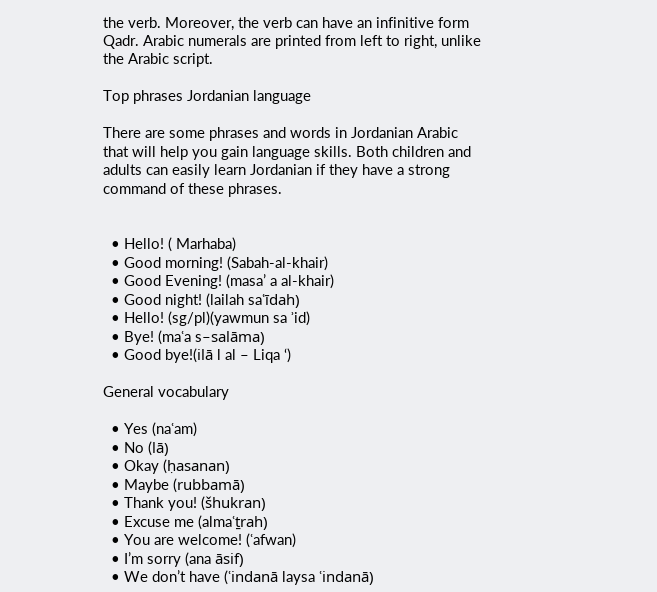the verb. Moreover, the verb can have an infinitive form Qadr. Arabic numerals are printed from left to right, unlike the Arabic script.

Top phrases Jordanian language

There are some phrases and words in Jordanian Arabic that will help you gain language skills. Both children and adults can easily learn Jordanian if they have a strong command of these phrases.


  • Hello! ( Marhaba)
  • Good morning! (Sabah-al-khair)
  • Good Evening! (masa’ a al-khair)
  • Good night! (lailah saʿīdah)
  • Hello! (sg/pl)(yawmun sa ʾid)
  • Bye! (maʿa s–salāma)
  • Good bye!(ilā l al – Liqa ‘)

General vocabulary

  • Yes (naʿam)
  • No (lā)
  • Okay (ḥasanan)
  • Maybe (rubbamā)
  • Thank you! (šhukran)
  • Excuse me (almaʿṯrah)
  • You are welcome! (ʿafwan)
  • I’m sorry (ana āsif)
  • We don’t have (ʿindanā laysa ʿindanā)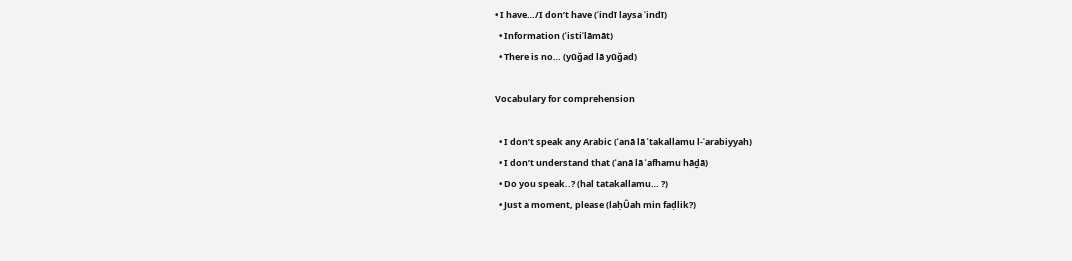• I have…/I don’t have (ʿindī laysa ʿindī)
  • Information (ʾistiʿlāmāt)
  • There is no… (yūğad lā yūğad)

Vocabulary for comprehension

  • I don’t speak any Arabic (ʾanā lā ʾtakallamu l-ʿarabiyyah)
  • I don’t understand that (ʾanā lā ʾafhamu hāḏā)
  • Do you speak..? (hal tatakallamu… ?)
  • Just a moment, please (laḥÛah min faḍlik?)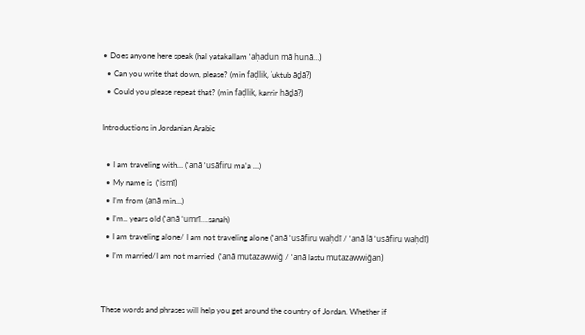• Does anyone here speak (hal yatakallam ʾaḥadun mā hunā…)
  • Can you write that down, please? (min faḍlik, ʾuktub āḏā?)
  • Could you please repeat that? (min faḍlik, karrir hāḏā?)

Introductions in Jordanian Arabic

  • I am traveling with… (ʾanā ʾusāfiru maʿa …)
  • My name is  (ʾismī)
  • I’m from (anā min…)
  • I’m.. years old (ʾanā ʿumrī….sanah)
  • I am traveling alone/ I am not traveling alone (ʾanā ʾusāfiru waḥdī / ʾanā lā ʾusāfiru waḥdī)
  • I’m married/I am not married  (ʾanā mutazawwiğ / ʾanā lastu mutazawwiğan)


These words and phrases will help you get around the country of Jordan. Whether if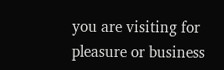you are visiting for pleasure or business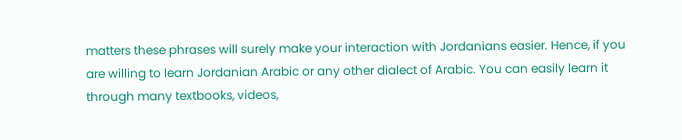matters these phrases will surely make your interaction with Jordanians easier. Hence, if you are willing to learn Jordanian Arabic or any other dialect of Arabic. You can easily learn it through many textbooks, videos,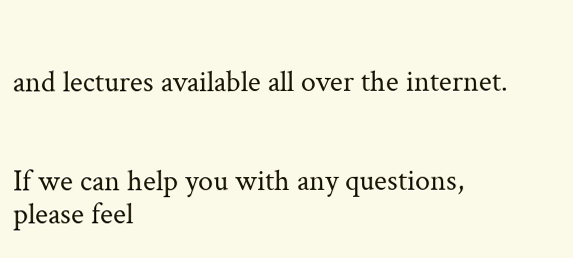and lectures available all over the internet.


If we can help you with any questions, please feel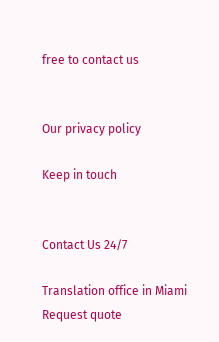free to contact us


Our privacy policy

Keep in touch


Contact Us 24/7

Translation office in Miami
Request quote